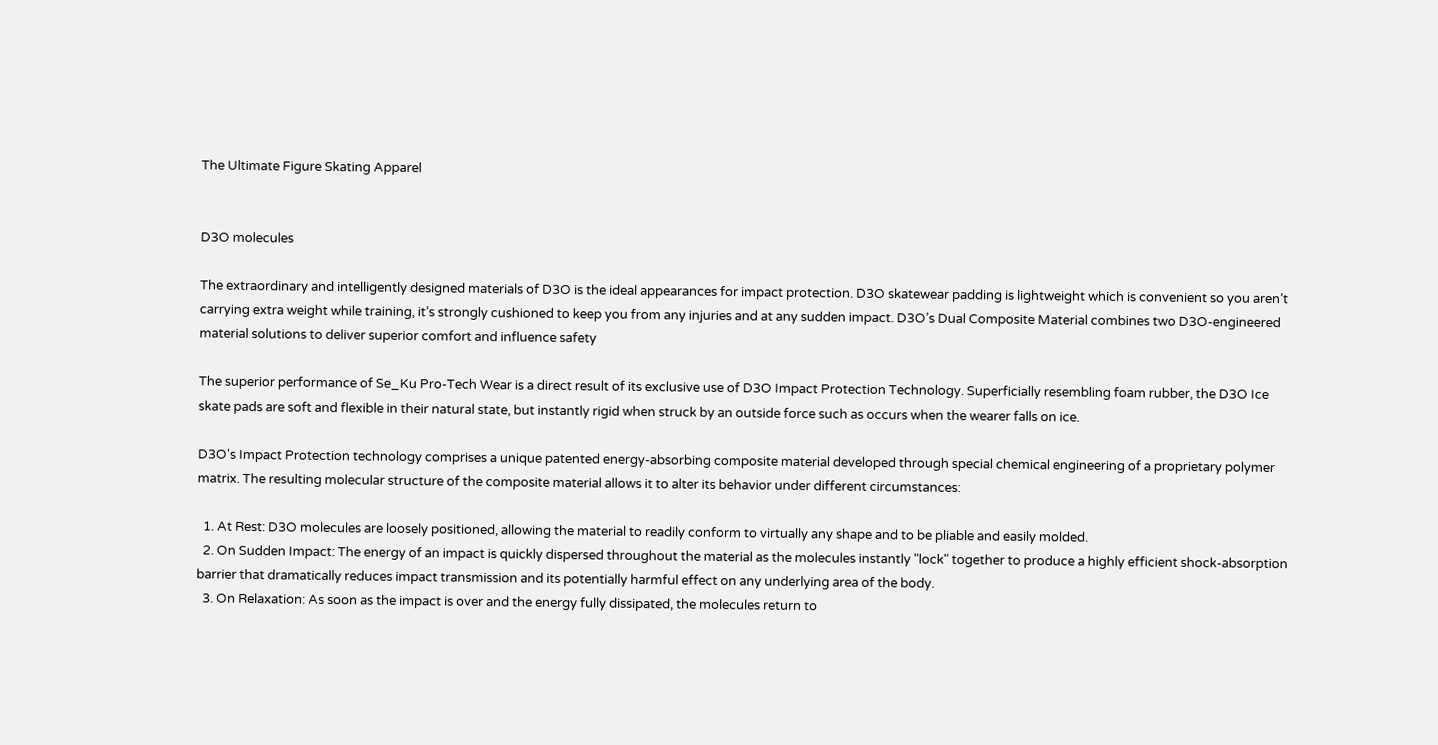The Ultimate Figure Skating Apparel


D3O molecules

The extraordinary and intelligently designed materials of D3O is the ideal appearances for impact protection. D3O skatewear padding is lightweight which is convenient so you aren’t carrying extra weight while training, it’s strongly cushioned to keep you from any injuries and at any sudden impact. D3O’s Dual Composite Material combines two D3O-engineered material solutions to deliver superior comfort and influence safety

The superior performance of Se_Ku Pro-Tech Wear is a direct result of its exclusive use of D3O Impact Protection Technology. Superficially resembling foam rubber, the D3O Ice skate pads are soft and flexible in their natural state, but instantly rigid when struck by an outside force such as occurs when the wearer falls on ice.

D3O's Impact Protection technology comprises a unique patented energy-absorbing composite material developed through special chemical engineering of a proprietary polymer matrix. The resulting molecular structure of the composite material allows it to alter its behavior under different circumstances:

  1. At Rest: D3O molecules are loosely positioned, allowing the material to readily conform to virtually any shape and to be pliable and easily molded.
  2. On Sudden Impact: The energy of an impact is quickly dispersed throughout the material as the molecules instantly "lock" together to produce a highly efficient shock-absorption barrier that dramatically reduces impact transmission and its potentially harmful effect on any underlying area of the body.
  3. On Relaxation: As soon as the impact is over and the energy fully dissipated, the molecules return to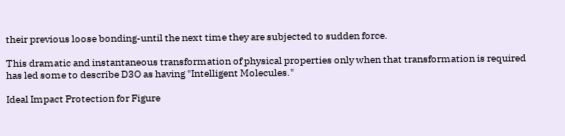their previous loose bonding-until the next time they are subjected to sudden force.

This dramatic and instantaneous transformation of physical properties only when that transformation is required has led some to describe D3O as having "Intelligent Molecules."

Ideal Impact Protection for Figure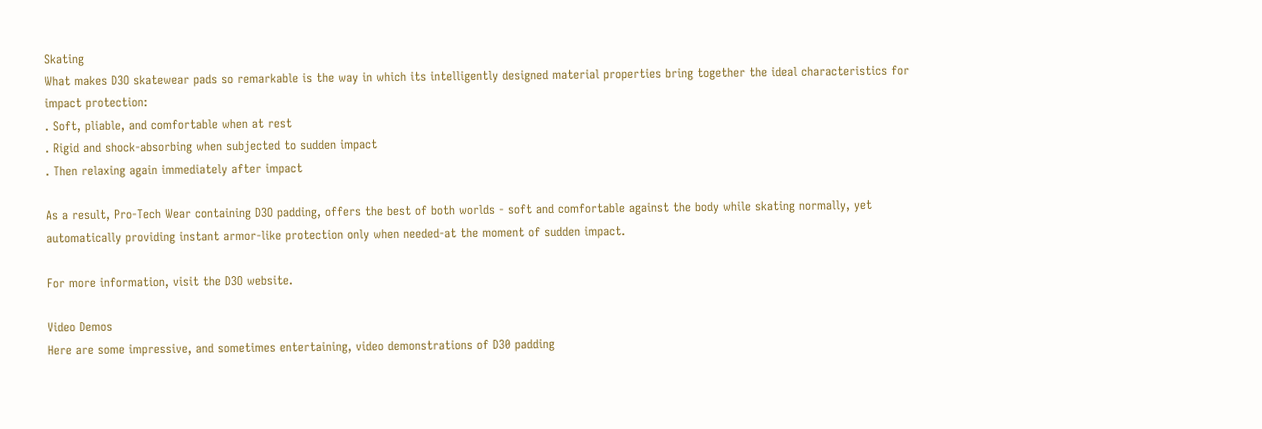Skating
What makes D3O skatewear pads so remarkable is the way in which its intelligently designed material properties bring together the ideal characteristics for impact protection:
. Soft, pliable, and comfortable when at rest
. Rigid and shock-absorbing when subjected to sudden impact
. Then relaxing again immediately after impact

As a result, Pro-Tech Wear containing D3O padding, offers the best of both worlds - soft and comfortable against the body while skating normally, yet automatically providing instant armor-like protection only when needed-at the moment of sudden impact.

For more information, visit the D3O website.

Video Demos
Here are some impressive, and sometimes entertaining, video demonstrations of D30 padding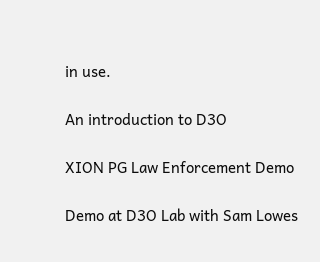in use.

An introduction to D3O

XION PG Law Enforcement Demo

Demo at D3O Lab with Sam Lowes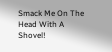Smack Me On The Head With A Shovel!